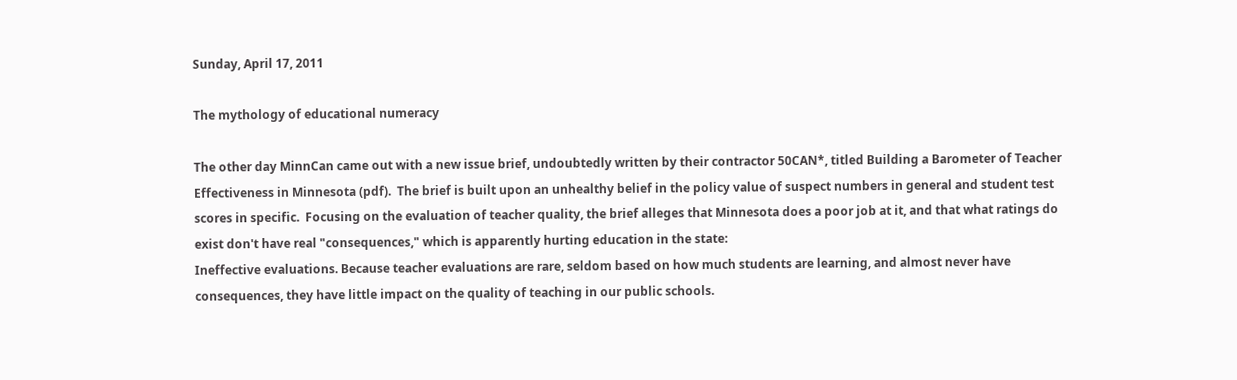Sunday, April 17, 2011

The mythology of educational numeracy

The other day MinnCan came out with a new issue brief, undoubtedly written by their contractor 50CAN*, titled Building a Barometer of Teacher Effectiveness in Minnesota (pdf).  The brief is built upon an unhealthy belief in the policy value of suspect numbers in general and student test scores in specific.  Focusing on the evaluation of teacher quality, the brief alleges that Minnesota does a poor job at it, and that what ratings do exist don't have real "consequences," which is apparently hurting education in the state:
Ineffective evaluations. Because teacher evaluations are rare, seldom based on how much students are learning, and almost never have consequences, they have little impact on the quality of teaching in our public schools.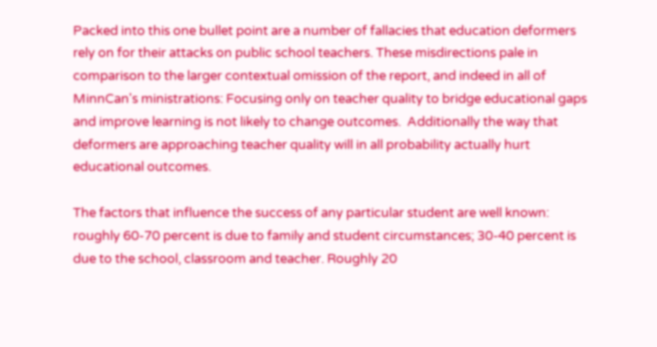Packed into this one bullet point are a number of fallacies that education deformers rely on for their attacks on public school teachers. These misdirections pale in comparison to the larger contextual omission of the report, and indeed in all of MinnCan's ministrations: Focusing only on teacher quality to bridge educational gaps and improve learning is not likely to change outcomes.  Additionally the way that deformers are approaching teacher quality will in all probability actually hurt educational outcomes.

The factors that influence the success of any particular student are well known: roughly 60-70 percent is due to family and student circumstances; 30-40 percent is due to the school, classroom and teacher. Roughly 20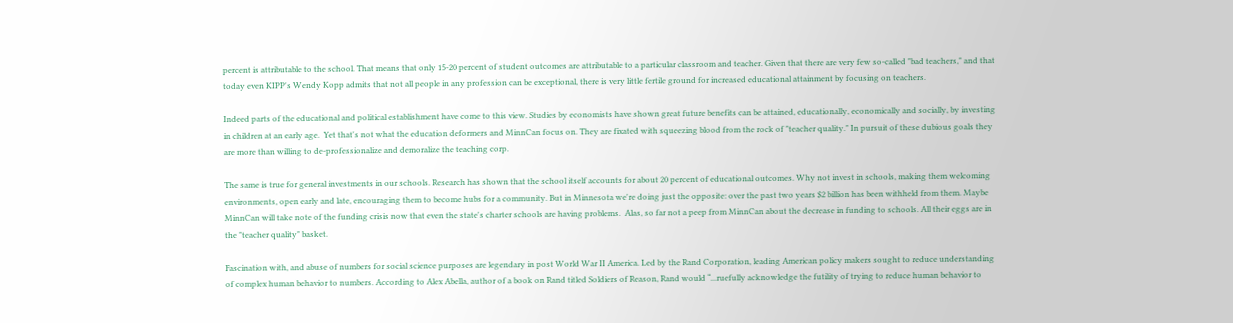percent is attributable to the school. That means that only 15-20 percent of student outcomes are attributable to a particular classroom and teacher. Given that there are very few so-called "bad teachers," and that today even KIPP's Wendy Kopp admits that not all people in any profession can be exceptional, there is very little fertile ground for increased educational attainment by focusing on teachers.

Indeed parts of the educational and political establishment have come to this view. Studies by economists have shown great future benefits can be attained, educationally, economically and socially, by investing in children at an early age.  Yet that's not what the education deformers and MinnCan focus on. They are fixated with squeezing blood from the rock of "teacher quality." In pursuit of these dubious goals they are more than willing to de-professionalize and demoralize the teaching corp.

The same is true for general investments in our schools. Research has shown that the school itself accounts for about 20 percent of educational outcomes. Why not invest in schools, making them welcoming environments, open early and late, encouraging them to become hubs for a community. But in Minnesota we're doing just the opposite: over the past two years $2 billion has been withheld from them. Maybe MinnCan will take note of the funding crisis now that even the state's charter schools are having problems.  Alas, so far not a peep from MinnCan about the decrease in funding to schools. All their eggs are in the "teacher quality" basket.

Fascination with, and abuse of numbers for social science purposes are legendary in post World War II America. Led by the Rand Corporation, leading American policy makers sought to reduce understanding of complex human behavior to numbers. According to Alex Abella, author of a book on Rand titled Soldiers of Reason, Rand would “...ruefully acknowledge the futility of trying to reduce human behavior to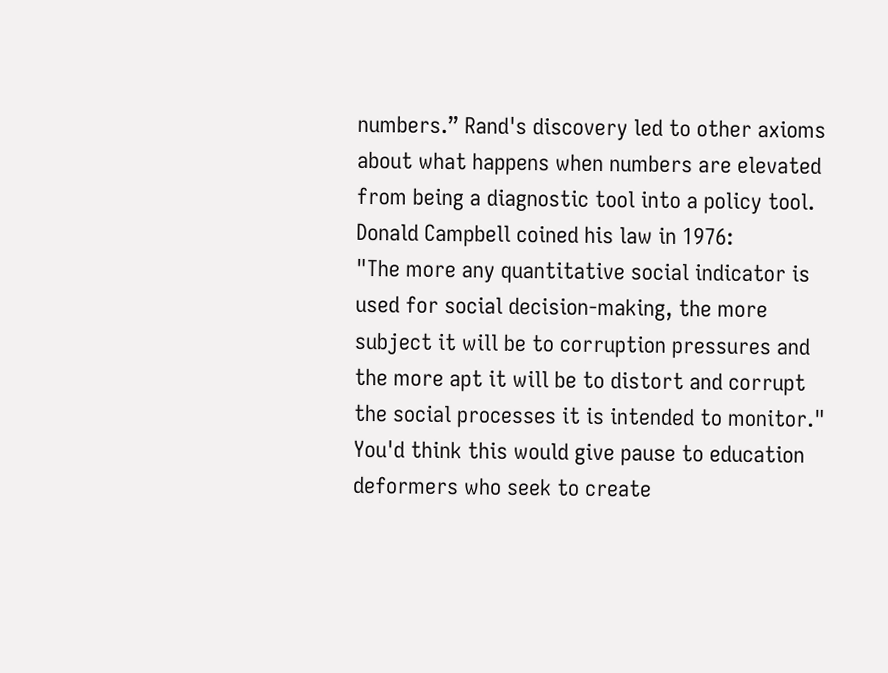numbers.” Rand's discovery led to other axioms about what happens when numbers are elevated from being a diagnostic tool into a policy tool. Donald Campbell coined his law in 1976:
"The more any quantitative social indicator is used for social decision-making, the more subject it will be to corruption pressures and the more apt it will be to distort and corrupt the social processes it is intended to monitor."
You'd think this would give pause to education deformers who seek to create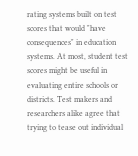rating systems built on test scores that would "have consequences" in education systems. At most, student test scores might be useful in evaluating entire schools or districts. Test makers and researchers alike agree that trying to tease out individual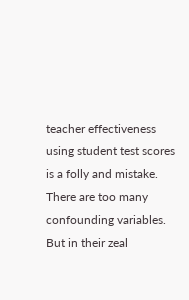teacher effectiveness using student test scores is a folly and mistake. There are too many confounding variables. But in their zeal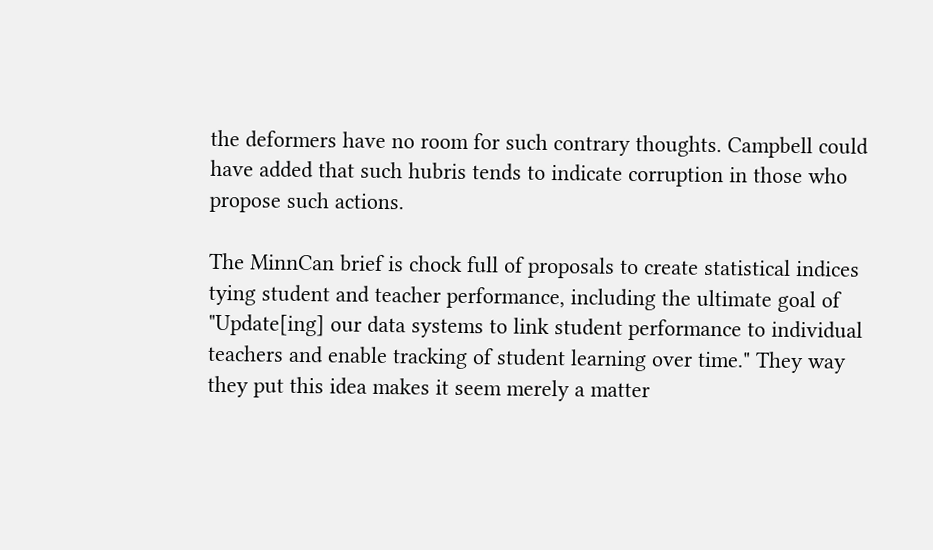the deformers have no room for such contrary thoughts. Campbell could have added that such hubris tends to indicate corruption in those who propose such actions.

The MinnCan brief is chock full of proposals to create statistical indices tying student and teacher performance, including the ultimate goal of "Update[ing] our data systems to link student performance to individual teachers and enable tracking of student learning over time." They way they put this idea makes it seem merely a matter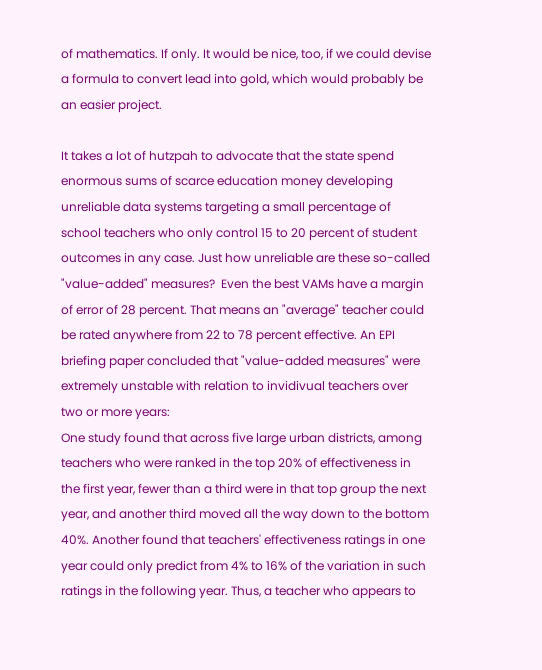of mathematics. If only. It would be nice, too, if we could devise a formula to convert lead into gold, which would probably be an easier project.

It takes a lot of hutzpah to advocate that the state spend enormous sums of scarce education money developing unreliable data systems targeting a small percentage of school teachers who only control 15 to 20 percent of student outcomes in any case. Just how unreliable are these so-called "value-added" measures?  Even the best VAMs have a margin of error of 28 percent. That means an "average" teacher could be rated anywhere from 22 to 78 percent effective. An EPI briefing paper concluded that "value-added measures" were extremely unstable with relation to invidivual teachers over two or more years:
One study found that across five large urban districts, among teachers who were ranked in the top 20% of effectiveness in the first year, fewer than a third were in that top group the next year, and another third moved all the way down to the bottom 40%. Another found that teachers' effectiveness ratings in one year could only predict from 4% to 16% of the variation in such ratings in the following year. Thus, a teacher who appears to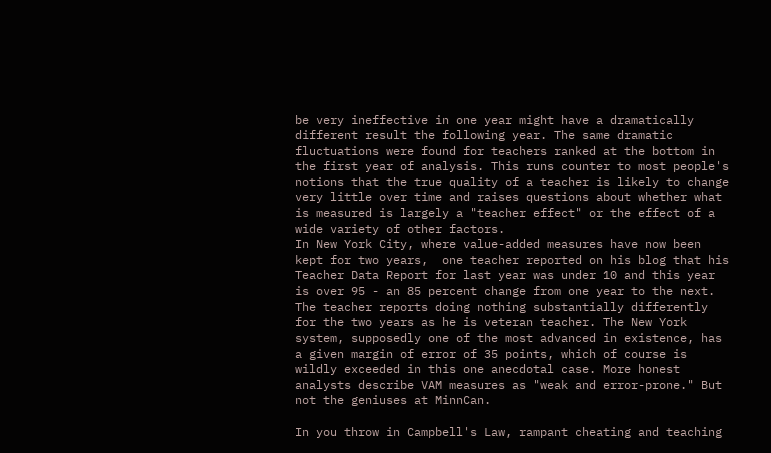be very ineffective in one year might have a dramatically different result the following year. The same dramatic fluctuations were found for teachers ranked at the bottom in the first year of analysis. This runs counter to most people's notions that the true quality of a teacher is likely to change very little over time and raises questions about whether what is measured is largely a "teacher effect" or the effect of a wide variety of other factors.
In New York City, where value-added measures have now been kept for two years,  one teacher reported on his blog that his Teacher Data Report for last year was under 10 and this year is over 95 - an 85 percent change from one year to the next. The teacher reports doing nothing substantially differently for the two years as he is veteran teacher. The New York system, supposedly one of the most advanced in existence, has a given margin of error of 35 points, which of course is wildly exceeded in this one anecdotal case. More honest analysts describe VAM measures as "weak and error-prone." But not the geniuses at MinnCan.

In you throw in Campbell's Law, rampant cheating and teaching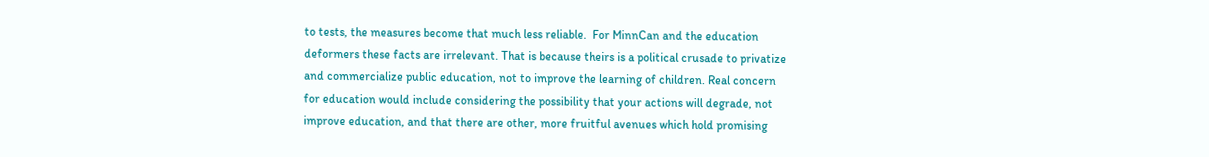to tests, the measures become that much less reliable.  For MinnCan and the education deformers these facts are irrelevant. That is because theirs is a political crusade to privatize and commercialize public education, not to improve the learning of children. Real concern for education would include considering the possibility that your actions will degrade, not improve education, and that there are other, more fruitful avenues which hold promising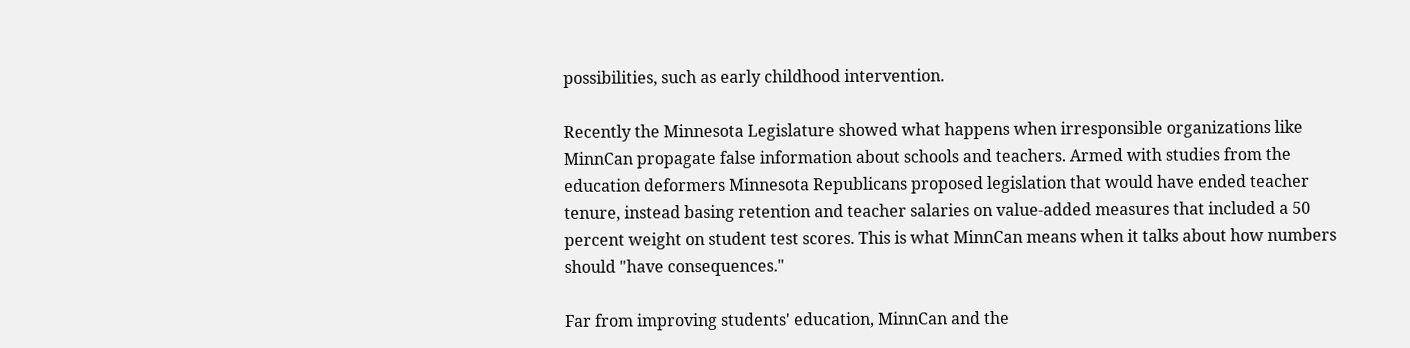possibilities, such as early childhood intervention.

Recently the Minnesota Legislature showed what happens when irresponsible organizations like MinnCan propagate false information about schools and teachers. Armed with studies from the education deformers Minnesota Republicans proposed legislation that would have ended teacher tenure, instead basing retention and teacher salaries on value-added measures that included a 50 percent weight on student test scores. This is what MinnCan means when it talks about how numbers should "have consequences."

Far from improving students' education, MinnCan and the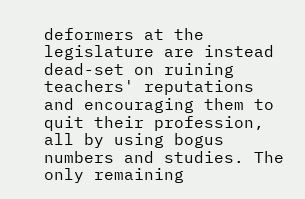deformers at the legislature are instead dead-set on ruining teachers' reputations and encouraging them to quit their profession, all by using bogus numbers and studies. The only remaining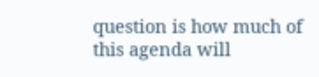question is how much of this agenda will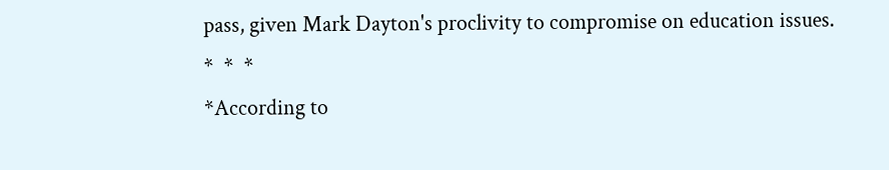pass, given Mark Dayton's proclivity to compromise on education issues.
*  *  *
*According to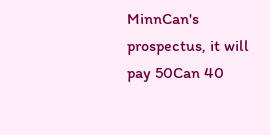MinnCan's prospectus, it will pay 50Can 40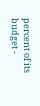percent of its budget -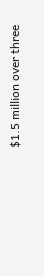$1.5 million over three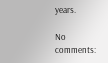years.

No comments: